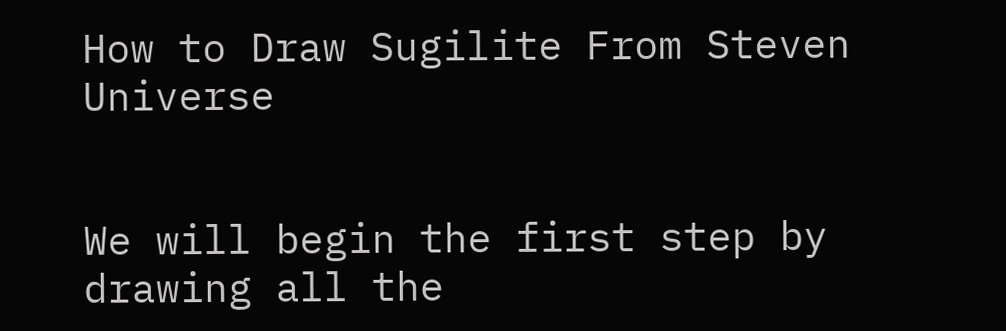How to Draw Sugilite From Steven Universe


We will begin the first step by drawing all the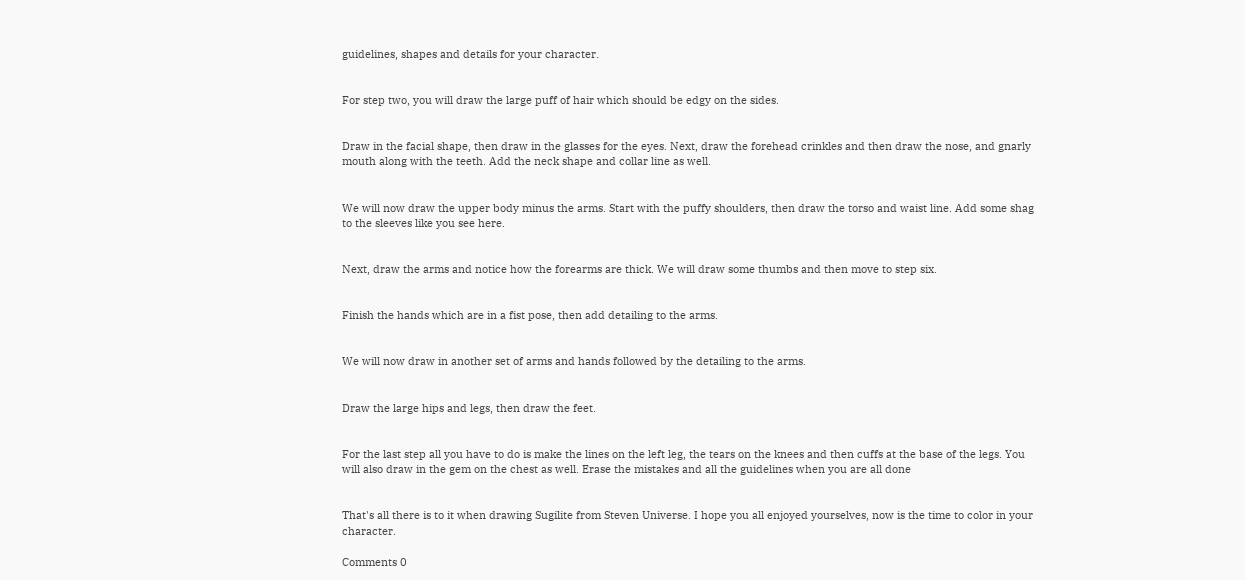guidelines, shapes and details for your character.


For step two, you will draw the large puff of hair which should be edgy on the sides.


Draw in the facial shape, then draw in the glasses for the eyes. Next, draw the forehead crinkles and then draw the nose, and gnarly mouth along with the teeth. Add the neck shape and collar line as well.


We will now draw the upper body minus the arms. Start with the puffy shoulders, then draw the torso and waist line. Add some shag to the sleeves like you see here.


Next, draw the arms and notice how the forearms are thick. We will draw some thumbs and then move to step six.


Finish the hands which are in a fist pose, then add detailing to the arms.


We will now draw in another set of arms and hands followed by the detailing to the arms.


Draw the large hips and legs, then draw the feet.


For the last step all you have to do is make the lines on the left leg, the tears on the knees and then cuffs at the base of the legs. You will also draw in the gem on the chest as well. Erase the mistakes and all the guidelines when you are all done


That's all there is to it when drawing Sugilite from Steven Universe. I hope you all enjoyed yourselves, now is the time to color in your character.

Comments 0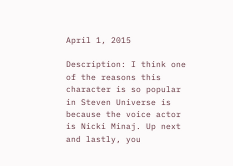April 1, 2015

Description: I think one of the reasons this character is so popular in Steven Universe is because the voice actor is Nicki Minaj. Up next and lastly, you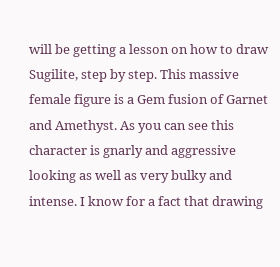will be getting a lesson on how to draw Sugilite, step by step. This massive female figure is a Gem fusion of Garnet and Amethyst. As you can see this character is gnarly and aggressive looking as well as very bulky and intense. I know for a fact that drawing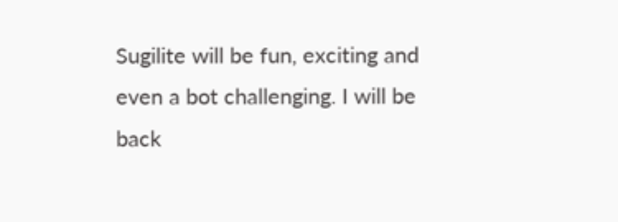Sugilite will be fun, exciting and even a bot challenging. I will be back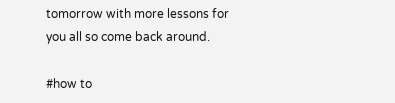tomorrow with more lessons for you all so come back around.

#how to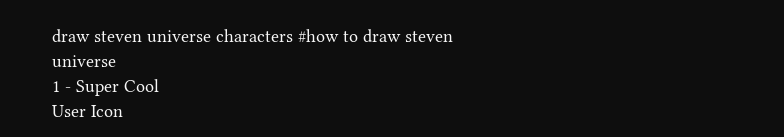draw steven universe characters #how to draw steven universe
1 - Super Cool
User Icon